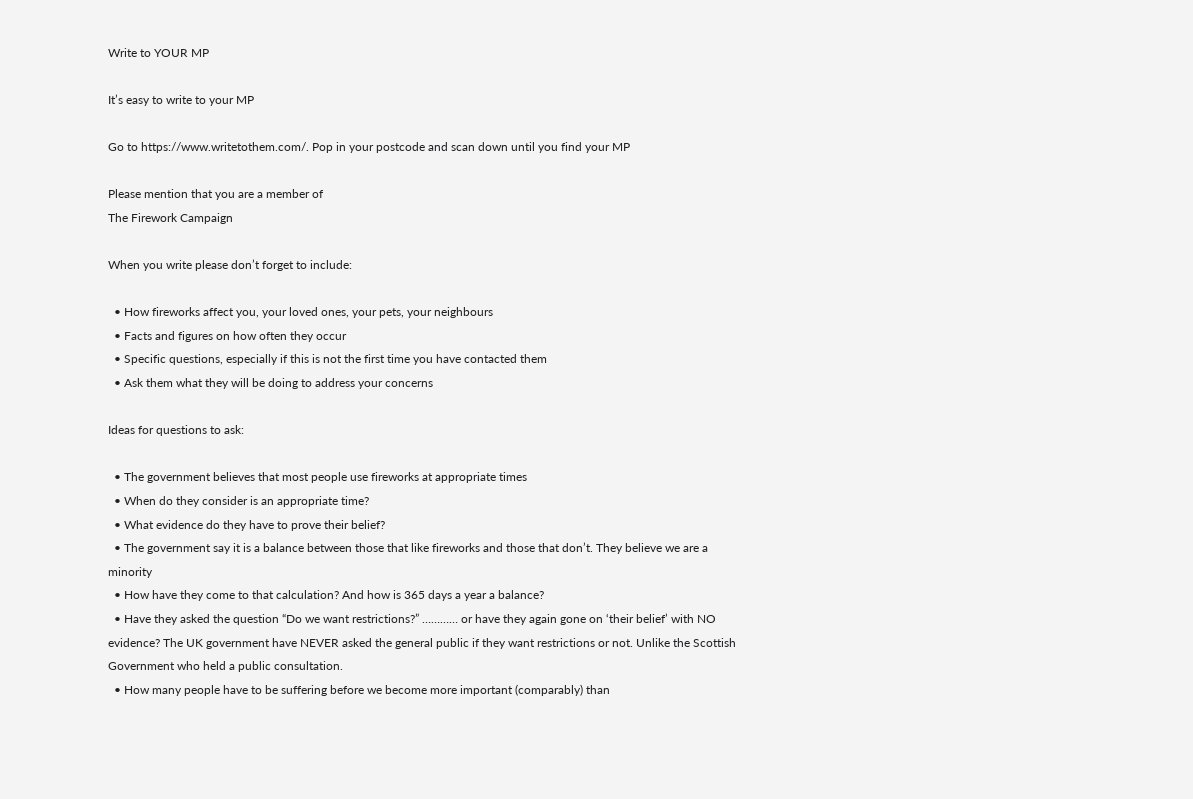Write to YOUR MP

It’s easy to write to your MP

Go to https://www.writetothem.com/. Pop in your postcode and scan down until you find your MP

Please mention that you are a member of
The Firework Campaign

When you write please don’t forget to include:

  • How fireworks affect you, your loved ones, your pets, your neighbours
  • Facts and figures on how often they occur
  • Specific questions, especially if this is not the first time you have contacted them
  • Ask them what they will be doing to address your concerns

Ideas for questions to ask:

  • The government believes that most people use fireworks at appropriate times
  • When do they consider is an appropriate time?
  • What evidence do they have to prove their belief?
  • The government say it is a balance between those that like fireworks and those that don’t. They believe we are a minority
  • How have they come to that calculation? And how is 365 days a year a balance?
  • Have they asked the question “Do we want restrictions?” ………… or have they again gone on ‘their belief’ with NO evidence? The UK government have NEVER asked the general public if they want restrictions or not. Unlike the Scottish Government who held a public consultation.
  • How many people have to be suffering before we become more important (comparably) than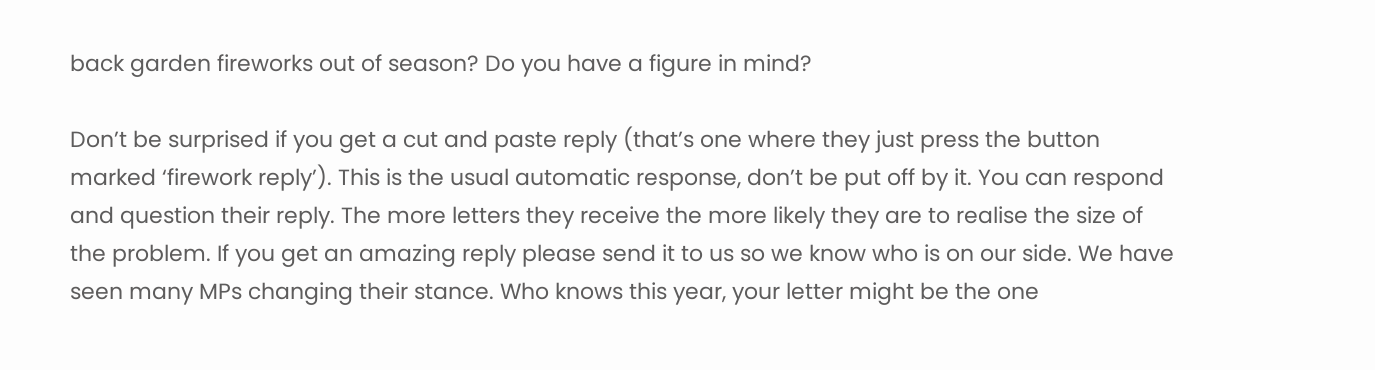back garden fireworks out of season? Do you have a figure in mind?

Don’t be surprised if you get a cut and paste reply (that’s one where they just press the button marked ‘firework reply’). This is the usual automatic response, don’t be put off by it. You can respond and question their reply. The more letters they receive the more likely they are to realise the size of the problem. If you get an amazing reply please send it to us so we know who is on our side. We have seen many MPs changing their stance. Who knows this year, your letter might be the one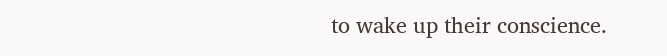to wake up their conscience.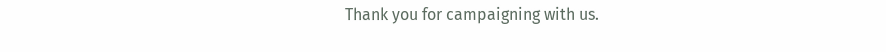Thank you for campaigning with us.